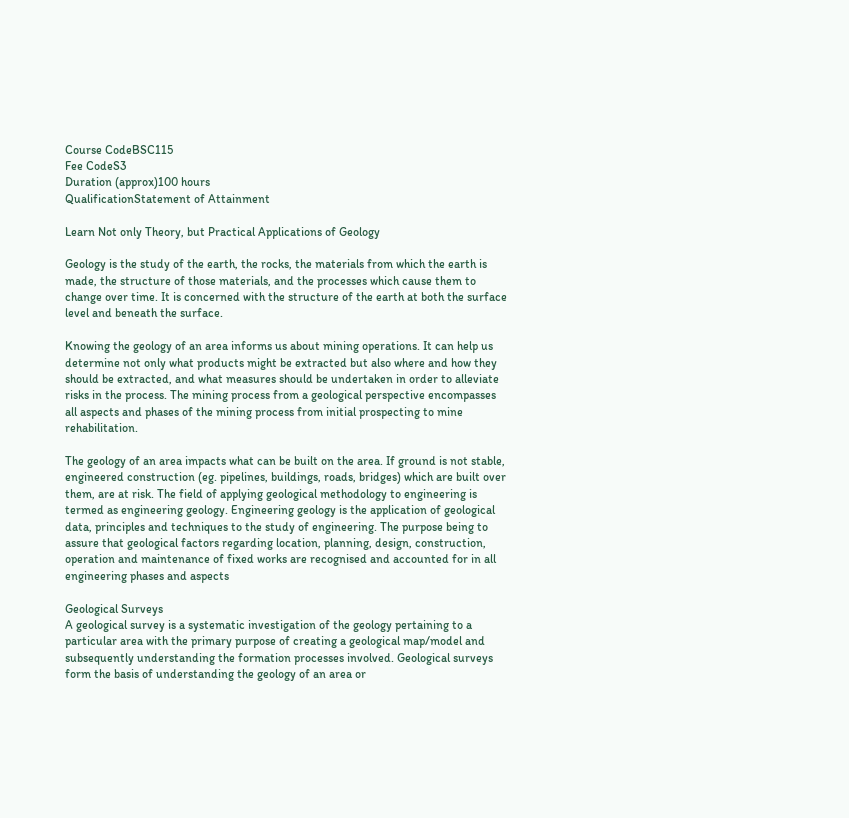Course CodeBSC115
Fee CodeS3
Duration (approx)100 hours
QualificationStatement of Attainment

Learn Not only Theory, but Practical Applications of Geology

Geology is the study of the earth, the rocks, the materials from which the earth is made, the structure of those materials, and the processes which cause them to change over time. It is concerned with the structure of the earth at both the surface level and beneath the surface.

Knowing the geology of an area informs us about mining operations. It can help us determine not only what products might be extracted but also where and how they should be extracted, and what measures should be undertaken in order to alleviate risks in the process. The mining process from a geological perspective encompasses all aspects and phases of the mining process from initial prospecting to mine rehabilitation.

The geology of an area impacts what can be built on the area. If ground is not stable, engineered construction (eg. pipelines, buildings, roads, bridges) which are built over them, are at risk. The field of applying geological methodology to engineering is termed as engineering geology. Engineering geology is the application of geological data, principles and techniques to the study of engineering. The purpose being to assure that geological factors regarding location, planning, design, construction, operation and maintenance of fixed works are recognised and accounted for in all engineering phases and aspects

Geological Surveys
A geological survey is a systematic investigation of the geology pertaining to a particular area with the primary purpose of creating a geological map/model and subsequently understanding the formation processes involved. Geological surveys form the basis of understanding the geology of an area or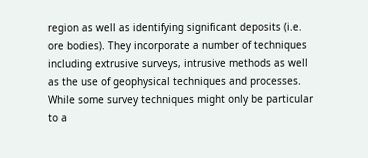region as well as identifying significant deposits (i.e. ore bodies). They incorporate a number of techniques including extrusive surveys, intrusive methods as well as the use of geophysical techniques and processes. While some survey techniques might only be particular to a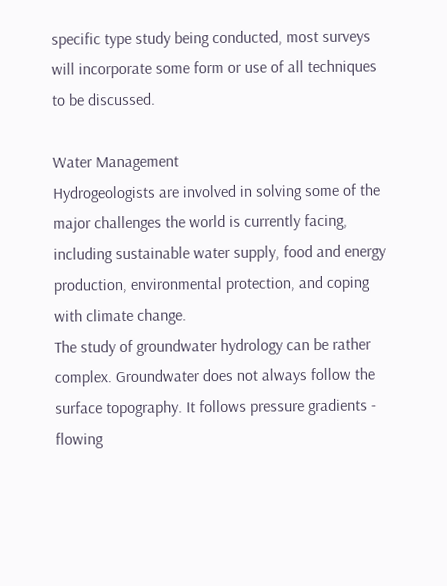specific type study being conducted, most surveys will incorporate some form or use of all techniques to be discussed.

Water Management
Hydrogeologists are involved in solving some of the major challenges the world is currently facing, including sustainable water supply, food and energy production, environmental protection, and coping with climate change.
The study of groundwater hydrology can be rather complex. Groundwater does not always follow the surface topography. It follows pressure gradients - flowing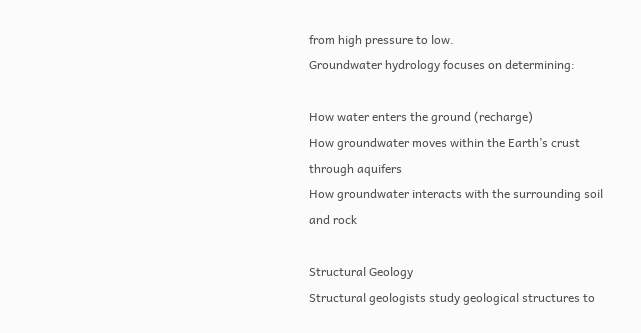from high pressure to low.
Groundwater hydrology focuses on determining:

How water enters the ground (recharge)
How groundwater moves within the Earth’s crust through aquifers
How groundwater interacts with the surrounding soil and rock

Structural Geology
Structural geologists study geological structures to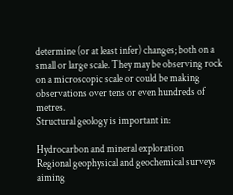determine (or at least infer) changes; both on a small or large scale. They may be observing rock on a microscopic scale or could be making observations over tens or even hundreds of metres.
Structural geology is important in:

Hydrocarbon and mineral exploration
Regional geophysical and geochemical surveys aiming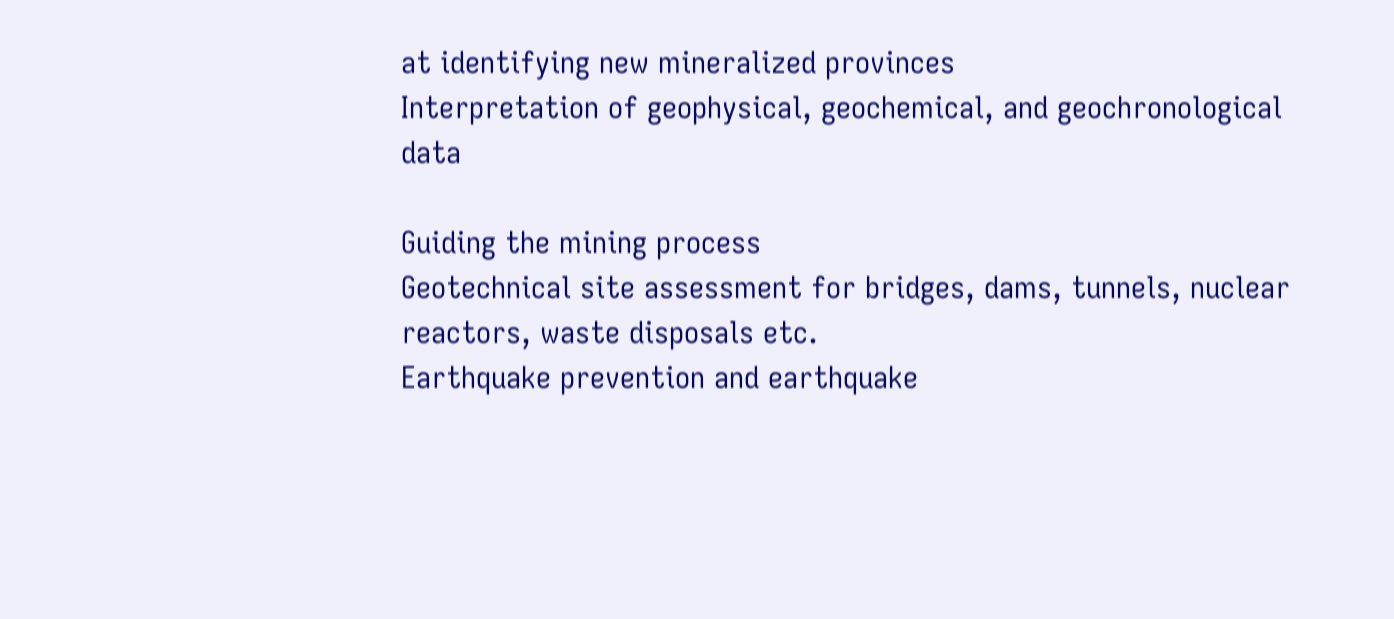at identifying new mineralized provinces
Interpretation of geophysical, geochemical, and geochronological data

Guiding the mining process
Geotechnical site assessment for bridges, dams, tunnels, nuclear reactors, waste disposals etc.
Earthquake prevention and earthquake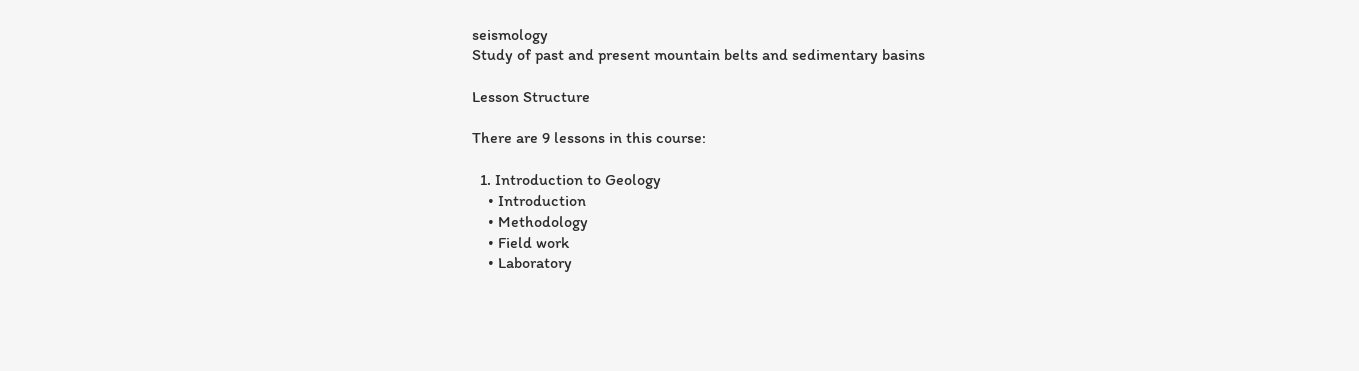seismology
Study of past and present mountain belts and sedimentary basins

Lesson Structure

There are 9 lessons in this course:

  1. Introduction to Geology
    • Introduction
    • Methodology
    • Field work
    • Laboratory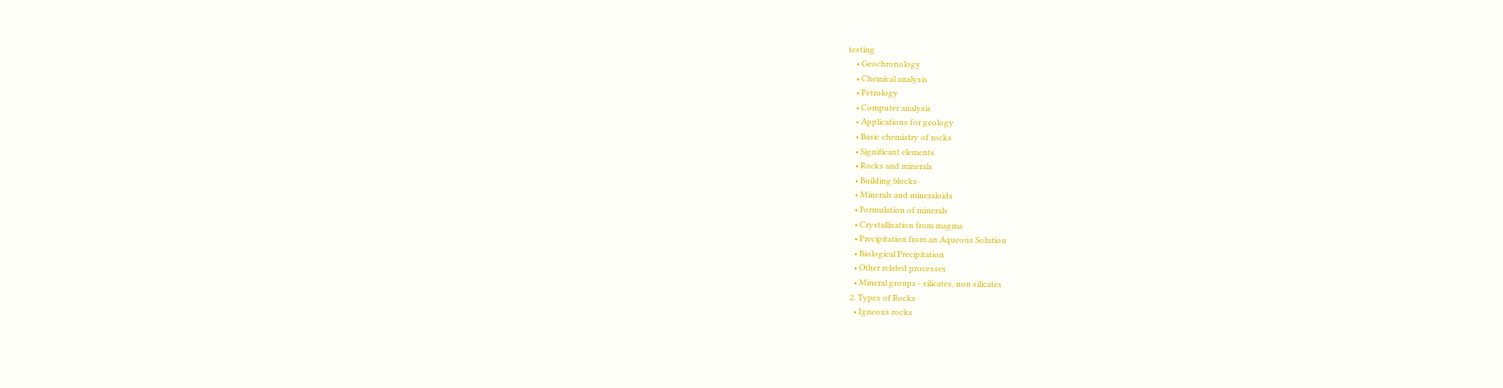testing
    • Geochronology
    • Chemical analysis
    • Petrology
    • Computer analysis
    • Applications for geology
    • Basic chemistry of rocks
    • Significant elements
    • Rocks and minerals
    • Building blocks
    • Minerals and mineraloids
    • Formulation of minerals
    • Crystallisation from magma
    • Precipitation from an Aqueous Solution
    • Biological Precipitation
    • Other related processes
    • Mineral groups - silicates, non silicates
  2. Types of Rocks
    • Igneous rocks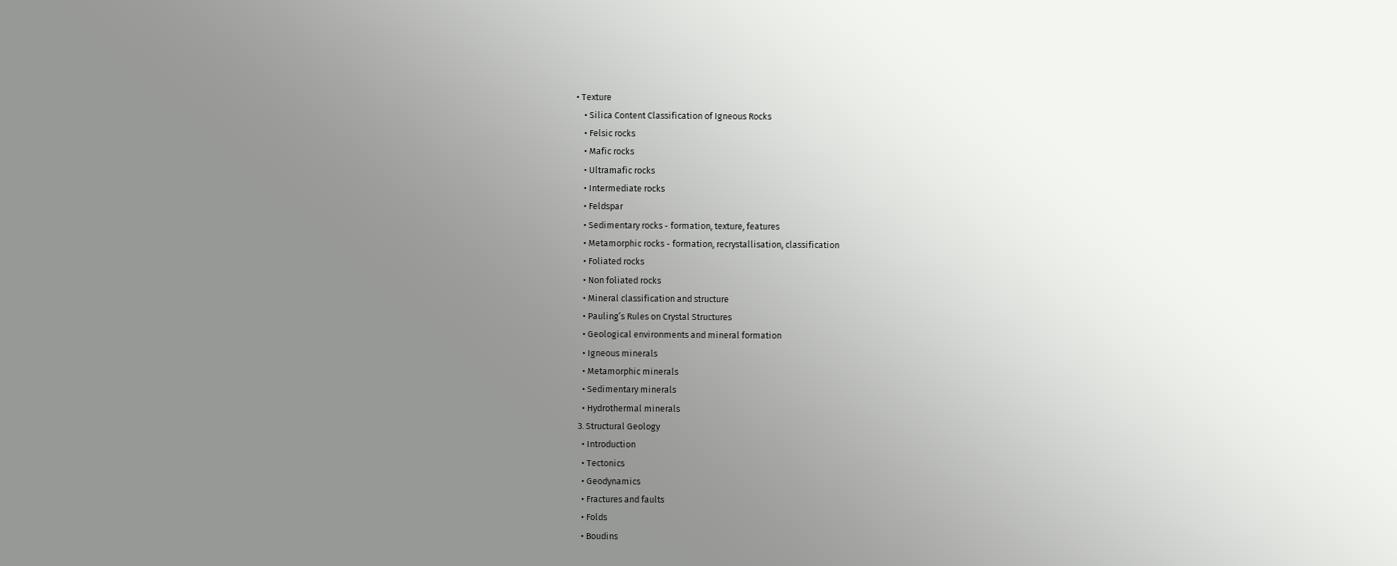• Texture
    • Silica Content Classification of Igneous Rocks
    • Felsic rocks
    • Mafic rocks
    • Ultramafic rocks
    • Intermediate rocks
    • Feldspar
    • Sedimentary rocks - formation, texture, features
    • Metamorphic rocks - formation, recrystallisation, classification
    • Foliated rocks
    • Non foliated rocks
    • Mineral classification and structure
    • Pauling’s Rules on Crystal Structures
    • Geological environments and mineral formation
    • Igneous minerals
    • Metamorphic minerals
    • Sedimentary minerals
    • Hydrothermal minerals
  3. Structural Geology
    • Introduction
    • Tectonics
    • Geodynamics
    • Fractures and faults
    • Folds
    • Boudins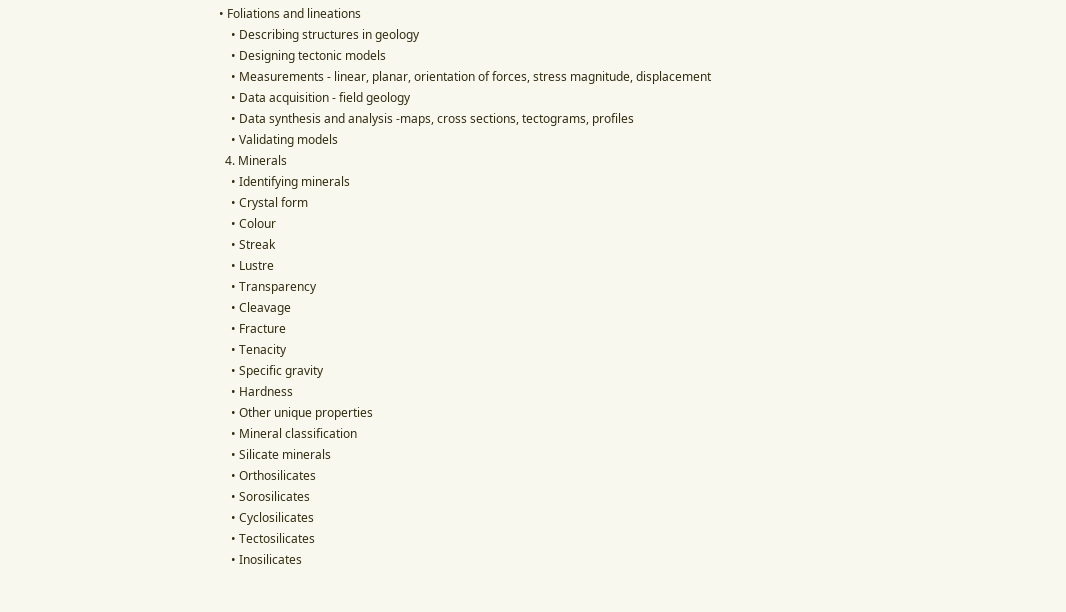• Foliations and lineations
    • Describing structures in geology
    • Designing tectonic models
    • Measurements - linear, planar, orientation of forces, stress magnitude, displacement
    • Data acquisition - field geology
    • Data synthesis and analysis -maps, cross sections, tectograms, profiles
    • Validating models
  4. Minerals
    • Identifying minerals
    • Crystal form
    • Colour
    • Streak
    • Lustre
    • Transparency
    • Cleavage
    • Fracture
    • Tenacity
    • Specific gravity
    • Hardness
    • Other unique properties
    • Mineral classification
    • Silicate minerals
    • Orthosilicates
    • Sorosilicates
    • Cyclosilicates
    • Tectosilicates
    • Inosilicates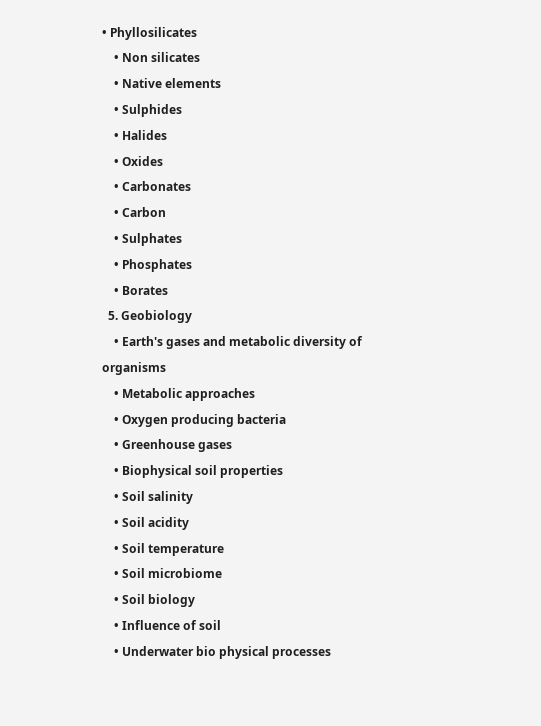• Phyllosilicates
    • Non silicates
    • Native elements
    • Sulphides
    • Halides
    • Oxides
    • Carbonates
    • Carbon
    • Sulphates
    • Phosphates
    • Borates
  5. Geobiology
    • Earth's gases and metabolic diversity of organisms
    • Metabolic approaches
    • Oxygen producing bacteria
    • Greenhouse gases
    • Biophysical soil properties
    • Soil salinity
    • Soil acidity
    • Soil temperature
    • Soil microbiome
    • Soil biology
    • Influence of soil
    • Underwater bio physical processes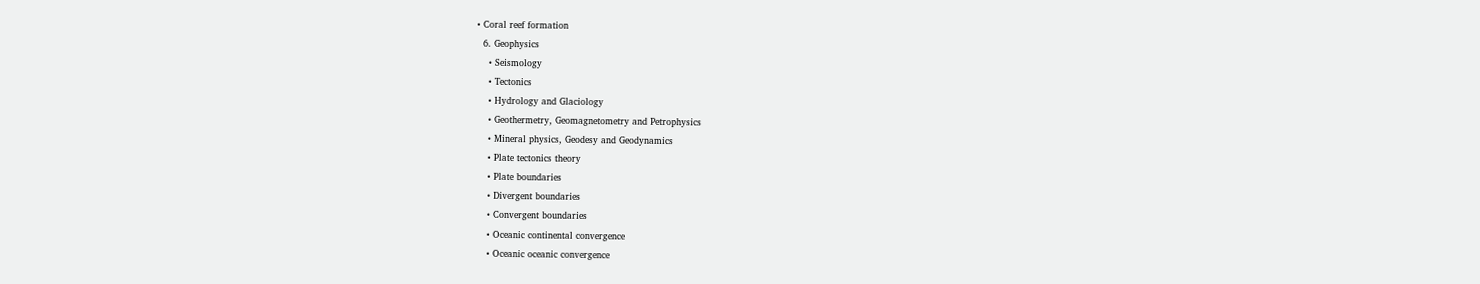• Coral reef formation
  6. Geophysics
    • Seismology
    • Tectonics
    • Hydrology and Glaciology
    • Geothermetry, Geomagnetometry and Petrophysics
    • Mineral physics, Geodesy and Geodynamics
    • Plate tectonics theory
    • Plate boundaries
    • Divergent boundaries
    • Convergent boundaries
    • Oceanic continental convergence
    • Oceanic oceanic convergence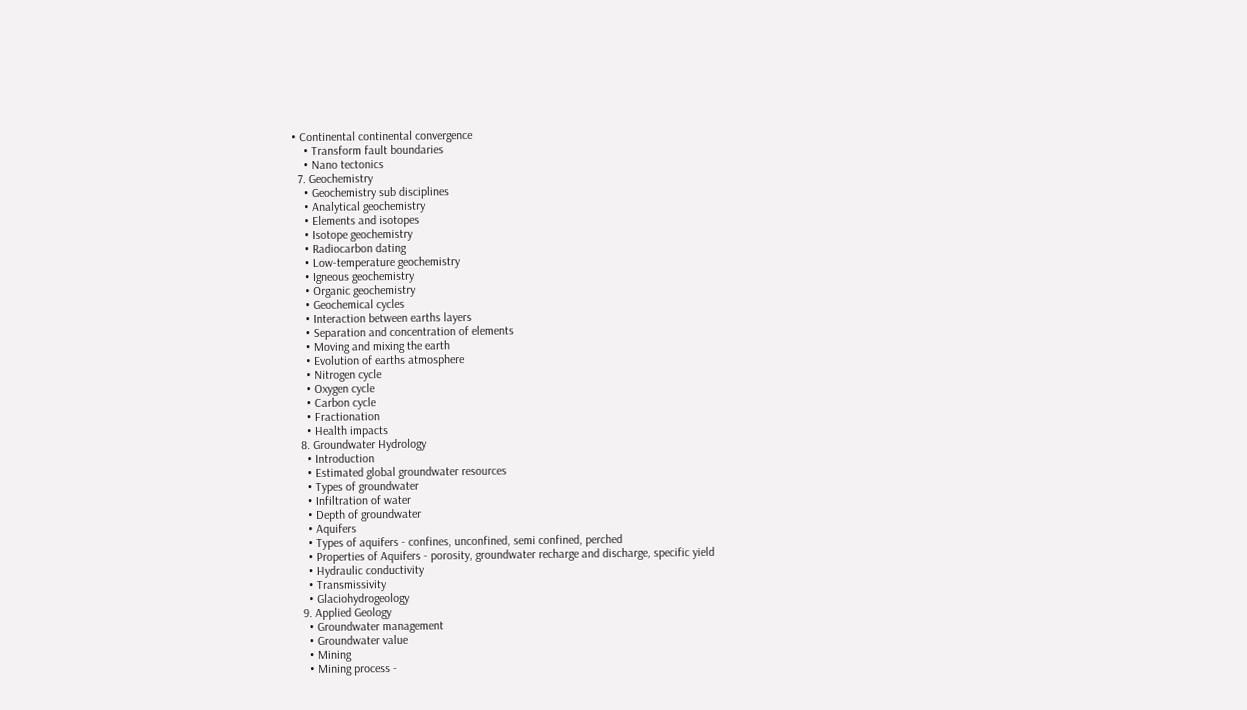• Continental continental convergence
    • Transform fault boundaries
    • Nano tectonics
  7. Geochemistry
    • Geochemistry sub disciplines
    • Analytical geochemistry
    • Elements and isotopes
    • Isotope geochemistry
    • Radiocarbon dating
    • Low-temperature geochemistry
    • Igneous geochemistry
    • Organic geochemistry
    • Geochemical cycles
    • Interaction between earths layers
    • Separation and concentration of elements
    • Moving and mixing the earth
    • Evolution of earths atmosphere
    • Nitrogen cycle
    • Oxygen cycle
    • Carbon cycle
    • Fractionation
    • Health impacts
  8. Groundwater Hydrology
    • Introduction
    • Estimated global groundwater resources
    • Types of groundwater
    • Infiltration of water
    • Depth of groundwater
    • Aquifers
    • Types of aquifers - confines, unconfined, semi confined, perched
    • Properties of Aquifers - porosity, groundwater recharge and discharge, specific yield
    • Hydraulic conductivity
    • Transmissivity
    • Glaciohydrogeology
  9. Applied Geology
    • Groundwater management
    • Groundwater value
    • Mining
    • Mining process -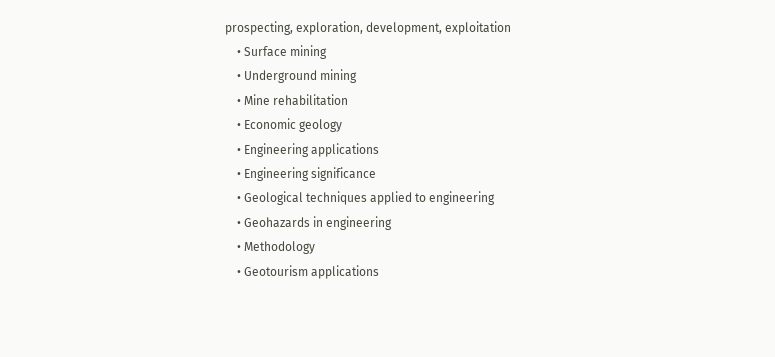prospecting, exploration, development, exploitation
    • Surface mining
    • Underground mining
    • Mine rehabilitation
    • Economic geology
    • Engineering applications
    • Engineering significance
    • Geological techniques applied to engineering
    • Geohazards in engineering
    • Methodology
    • Geotourism applications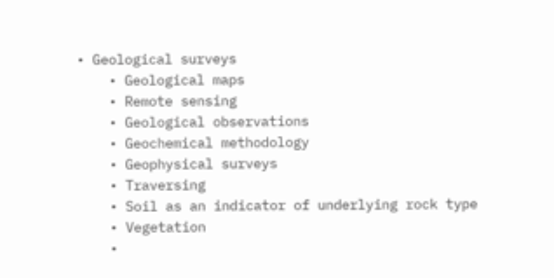• Geological surveys
    • Geological maps
    • Remote sensing
    • Geological observations
    • Geochemical methodology
    • Geophysical surveys
    • Traversing
    • Soil as an indicator of underlying rock type
    • Vegetation
    •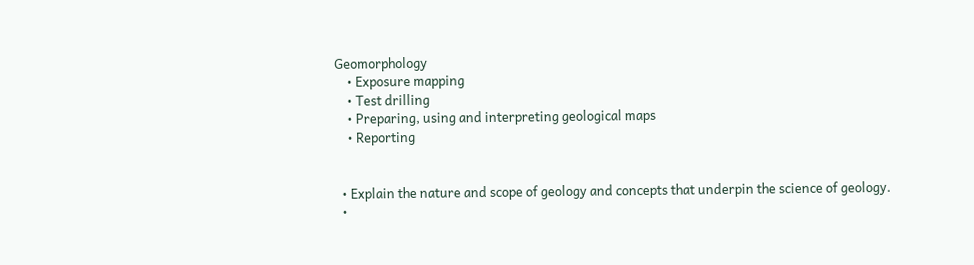Geomorphology
    • Exposure mapping
    • Test drilling
    • Preparing, using and interpreting geological maps
    • Reporting


  • Explain the nature and scope of geology and concepts that underpin the science of geology.
  •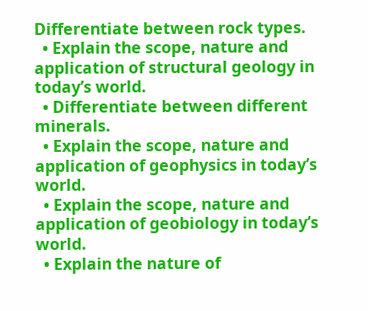Differentiate between rock types.
  • Explain the scope, nature and application of structural geology in today’s world.
  • Differentiate between different minerals.
  • Explain the scope, nature and application of geophysics in today’s world.
  • Explain the scope, nature and application of geobiology in today’s world.
  • Explain the nature of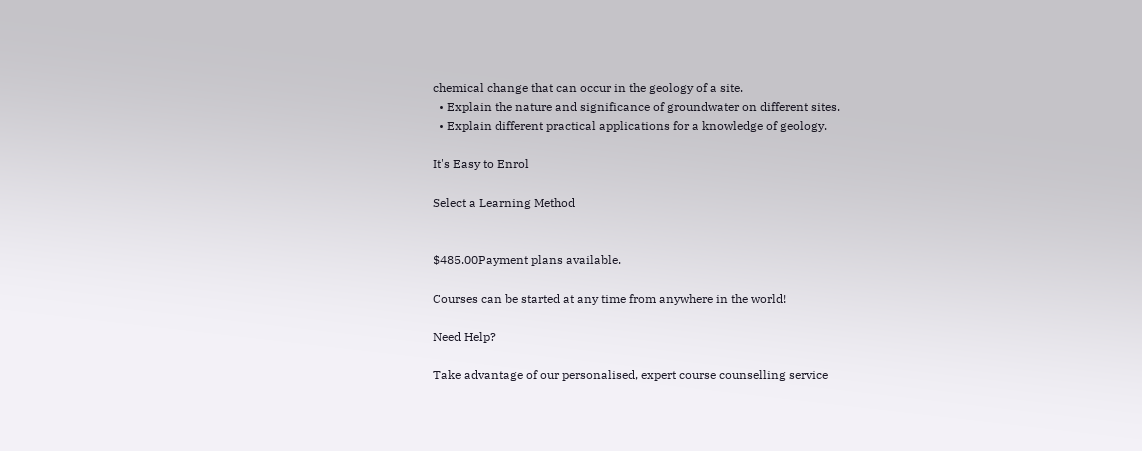chemical change that can occur in the geology of a site.
  • Explain the nature and significance of groundwater on different sites.
  • Explain different practical applications for a knowledge of geology.

It's Easy to Enrol

Select a Learning Method


$485.00Payment plans available.

Courses can be started at any time from anywhere in the world!

Need Help?

Take advantage of our personalised, expert course counselling service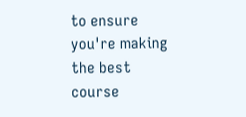to ensure you're making the best course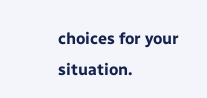choices for your situation.